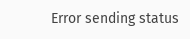Error sending status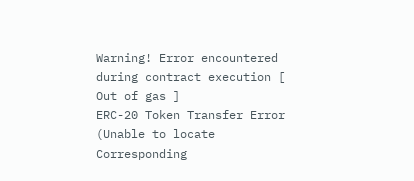Warning! Error encountered during contract execution [ Out of gas ]
ERC-20 Token Transfer Error (Unable to locate Corresponding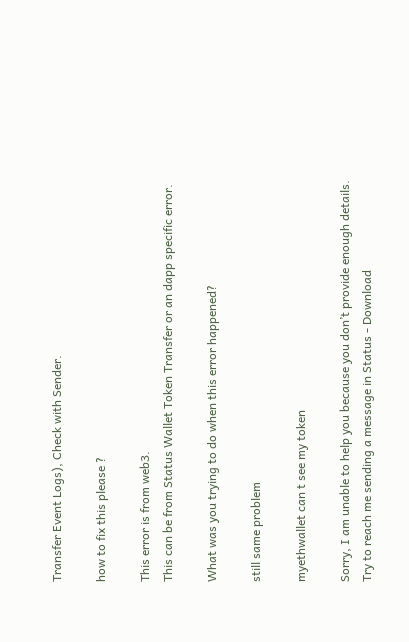Transfer Event Logs), Check with Sender.

how to fix this please ?

This error is from web3.
This can be from Status Wallet Token Transfer or an dapp specific error.

What was you trying to do when this error happened?

still same problem

myethwallet can t see my token

Sorry, I am unable to help you because you don’t provide enough details.
Try to reach me sending a message in Status - Download